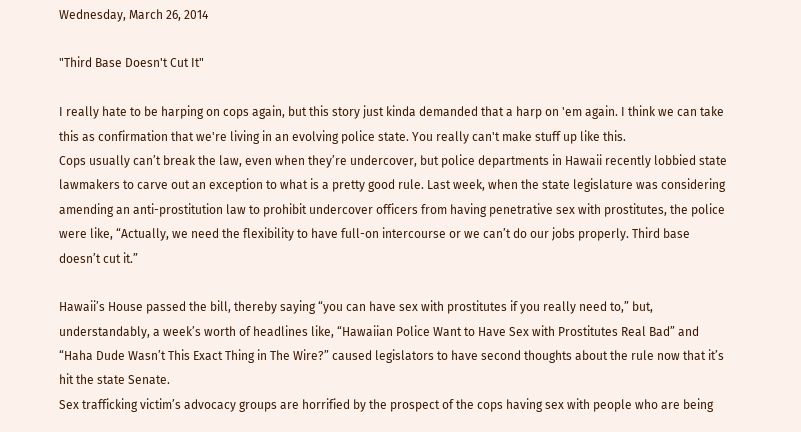Wednesday, March 26, 2014

"Third Base Doesn't Cut It"

I really hate to be harping on cops again, but this story just kinda demanded that a harp on 'em again. I think we can take this as confirmation that we're living in an evolving police state. You really can't make stuff up like this.
Cops usually can’t break the law, even when they’re undercover, but police departments in Hawaii recently lobbied state lawmakers to carve out an exception to what is a pretty good rule. Last week, when the state legislature was considering amending an anti-prostitution law to prohibit undercover officers from having penetrative sex with prostitutes, the police were like, “Actually, we need the flexibility to have full-on intercourse or we can’t do our jobs properly. Third base doesn’t cut it.”

Hawaii’s House passed the bill, thereby saying “you can have sex with prostitutes if you really need to,” but, understandably, a week’s worth of headlines like, “Hawaiian Police Want to Have Sex with Prostitutes Real Bad” and “Haha Dude Wasn’t This Exact Thing in The Wire?” caused legislators to have second thoughts about the rule now that it’s hit the state Senate.
Sex trafficking victim’s advocacy groups are horrified by the prospect of the cops having sex with people who are being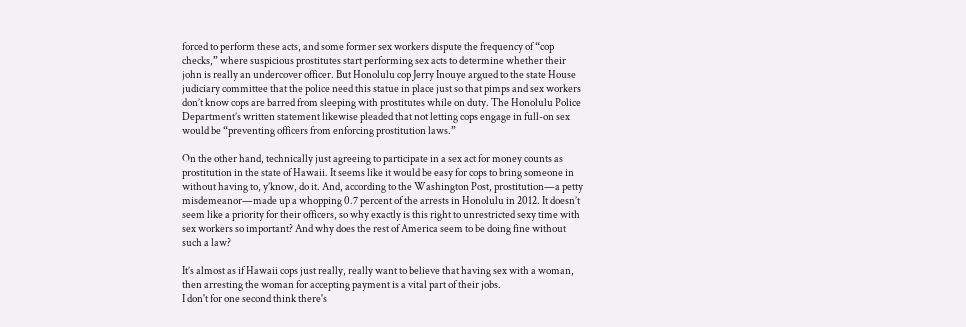forced to perform these acts, and some former sex workers dispute the frequency of “cop checks,” where suspicious prostitutes start performing sex acts to determine whether their john is really an undercover officer. But Honolulu cop Jerry Inouye argued to the state House judiciary committee that the police need this statue in place just so that pimps and sex workers don’t know cops are barred from sleeping with prostitutes while on duty. The Honolulu Police Department’s written statement likewise pleaded that not letting cops engage in full-on sex would be “preventing officers from enforcing prostitution laws.”

On the other hand, technically just agreeing to participate in a sex act for money counts as prostitution in the state of Hawaii. It seems like it would be easy for cops to bring someone in without having to, y’know, do it. And, according to the Washington Post, prostitution—a petty misdemeanor—made up a whopping 0.7 percent of the arrests in Honolulu in 2012. It doesn’t seem like a priority for their officers, so why exactly is this right to unrestricted sexy time with sex workers so important? And why does the rest of America seem to be doing fine without such a law?

It’s almost as if Hawaii cops just really, really want to believe that having sex with a woman, then arresting the woman for accepting payment is a vital part of their jobs.
I don't for one second think there's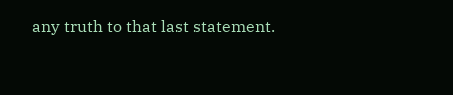any truth to that last statement.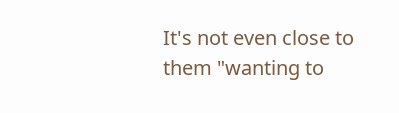It's not even close to them "wanting to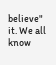believe" it. We all know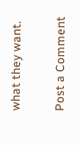what they want.

Post a Comment